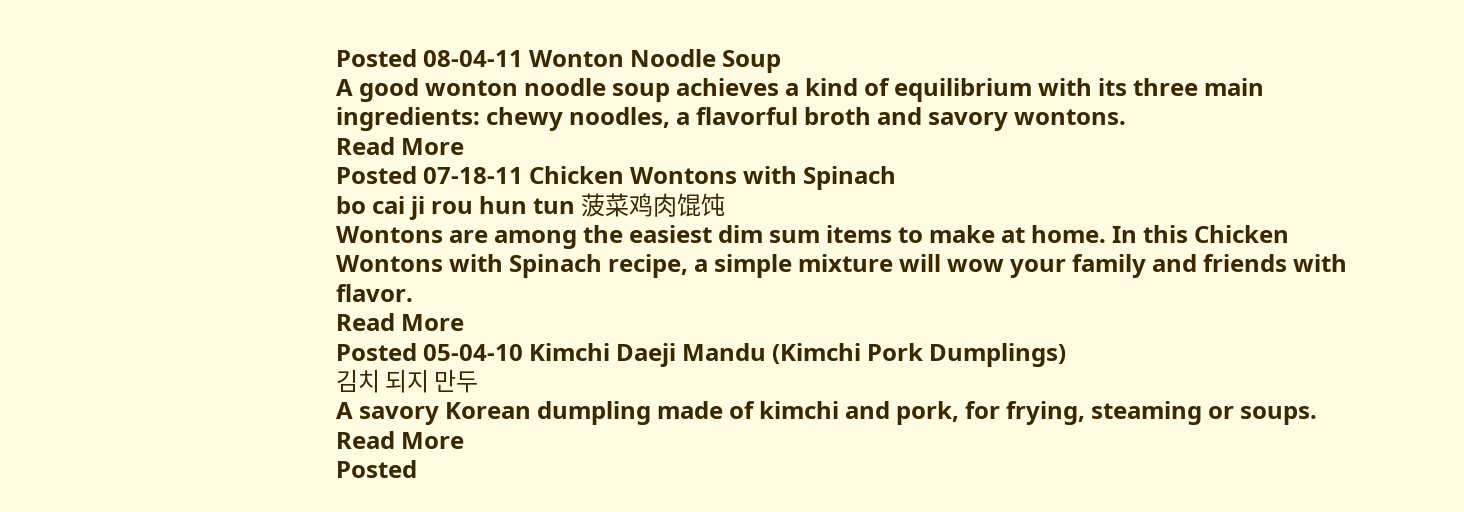Posted 08-04-11 Wonton Noodle Soup
A good wonton noodle soup achieves a kind of equilibrium with its three main ingredients: chewy noodles, a flavorful broth and savory wontons.
Read More
Posted 07-18-11 Chicken Wontons with Spinach
bo cai ji rou hun tun 菠菜鸡肉馄饨
Wontons are among the easiest dim sum items to make at home. In this Chicken Wontons with Spinach recipe, a simple mixture will wow your family and friends with flavor.
Read More
Posted 05-04-10 Kimchi Daeji Mandu (Kimchi Pork Dumplings)
김치 되지 만두
A savory Korean dumpling made of kimchi and pork, for frying, steaming or soups.
Read More
Posted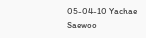05-04-10 Yachae Saewoo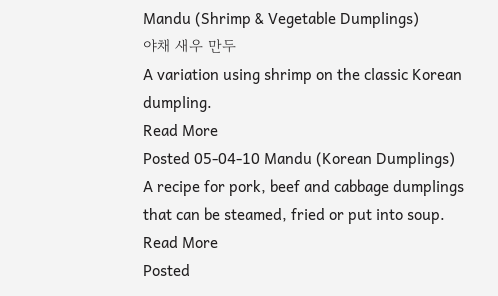Mandu (Shrimp & Vegetable Dumplings)
야채 새우 만두
A variation using shrimp on the classic Korean dumpling.
Read More
Posted 05-04-10 Mandu (Korean Dumplings)
A recipe for pork, beef and cabbage dumplings that can be steamed, fried or put into soup.
Read More
Posted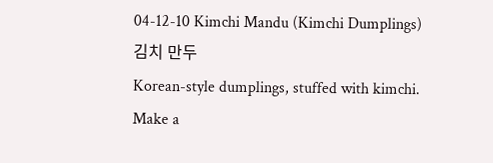04-12-10 Kimchi Mandu (Kimchi Dumplings)
김치 만두
Korean-style dumplings, stuffed with kimchi. Make a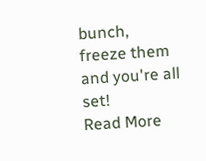bunch, freeze them and you're all set!
Read More